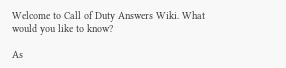Welcome to Call of Duty Answers Wiki. What would you like to know?

As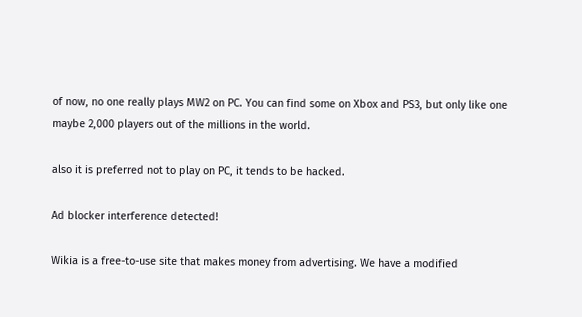of now, no one really plays MW2 on PC. You can find some on Xbox and PS3, but only like one maybe 2,000 players out of the millions in the world.

also it is preferred not to play on PC, it tends to be hacked.

Ad blocker interference detected!

Wikia is a free-to-use site that makes money from advertising. We have a modified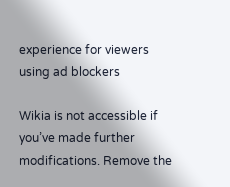experience for viewers using ad blockers

Wikia is not accessible if you’ve made further modifications. Remove the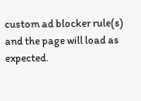custom ad blocker rule(s) and the page will load as expected.